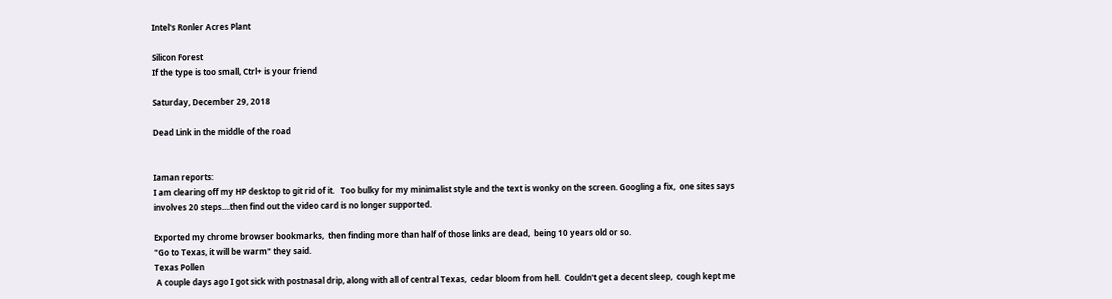Intel's Ronler Acres Plant

Silicon Forest
If the type is too small, Ctrl+ is your friend

Saturday, December 29, 2018

Dead Link in the middle of the road


Iaman reports:
I am clearing off my HP desktop to git rid of it.   Too bulky for my minimalist style and the text is wonky on the screen. Googling a fix,  one sites says  involves 20 steps....then find out the video card is no longer supported.

Exported my chrome browser bookmarks,  then finding more than half of those links are dead,  being 10 years old or so.
"Go to Texas, it will be warm" they said.
Texas Pollen
 A couple days ago I got sick with postnasal drip, along with all of central Texas,  cedar bloom from hell.  Couldn't get a decent sleep,  cough kept me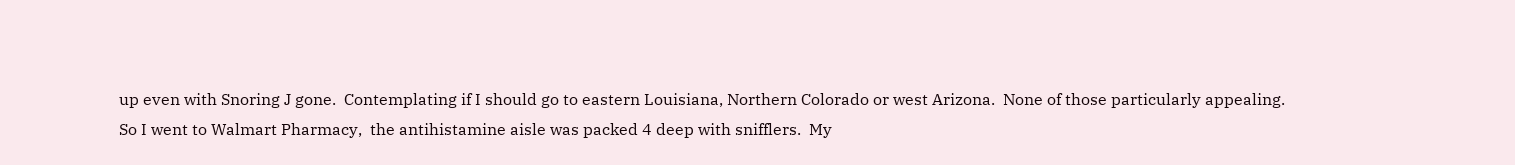up even with Snoring J gone.  Contemplating if I should go to eastern Louisiana, Northern Colorado or west Arizona.  None of those particularly appealing.  So I went to Walmart Pharmacy,  the antihistamine aisle was packed 4 deep with snifflers.  My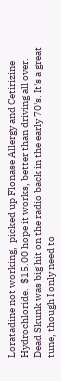Loratadine not working,  picked up Flonase Allergy and Cetirizine Hydrochloride.  $15.00 hope it works, better than driving all over.
Dead Skunk was big hit on the radio back in the early 70's. It's a great tune, though I only need to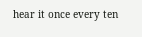hear it once every ten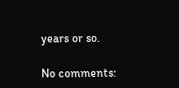years or so.

No comments: